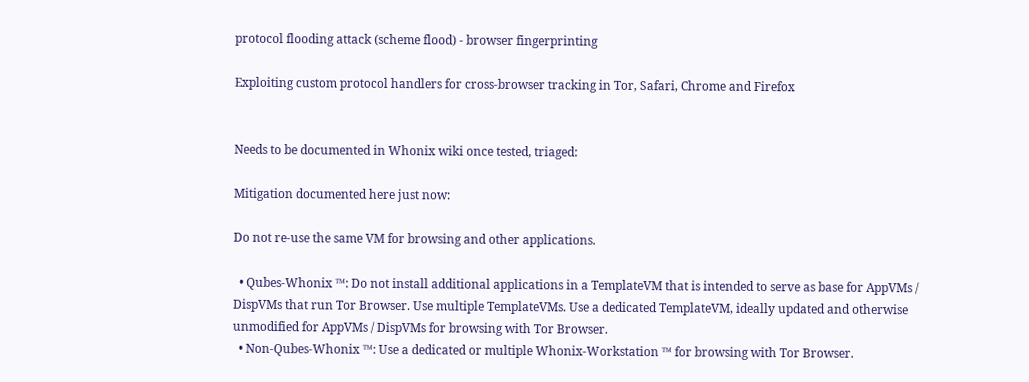protocol flooding attack (scheme flood) - browser fingerprinting

Exploiting custom protocol handlers for cross-browser tracking in Tor, Safari, Chrome and Firefox


Needs to be documented in Whonix wiki once tested, triaged:

Mitigation documented here just now:

Do not re-use the same VM for browsing and other applications.

  • Qubes-Whonix ™: Do not install additional applications in a TemplateVM that is intended to serve as base for AppVMs / DispVMs that run Tor Browser. Use multiple TemplateVMs. Use a dedicated TemplateVM, ideally updated and otherwise unmodified for AppVMs / DispVMs for browsing with Tor Browser.
  • Non-Qubes-Whonix ™: Use a dedicated or multiple Whonix-Workstation ™ for browsing with Tor Browser.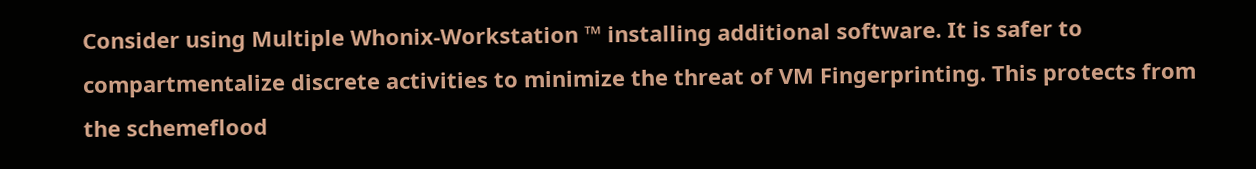Consider using Multiple Whonix-Workstation ™ installing additional software. It is safer to compartmentalize discrete activities to minimize the threat of VM Fingerprinting. This protects from the schemeflood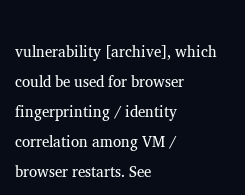vulnerability [archive], which could be used for browser fingerprinting / identity correlation among VM / browser restarts. See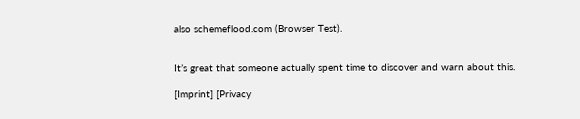also schemeflood.com (Browser Test).


It’s great that someone actually spent time to discover and warn about this.

[Imprint] [Privacy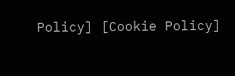Policy] [Cookie Policy]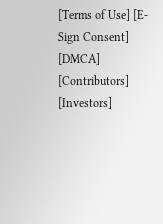[Terms of Use] [E-Sign Consent] [DMCA] [Contributors] [Investors]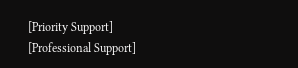[Priority Support] [Professional Support]